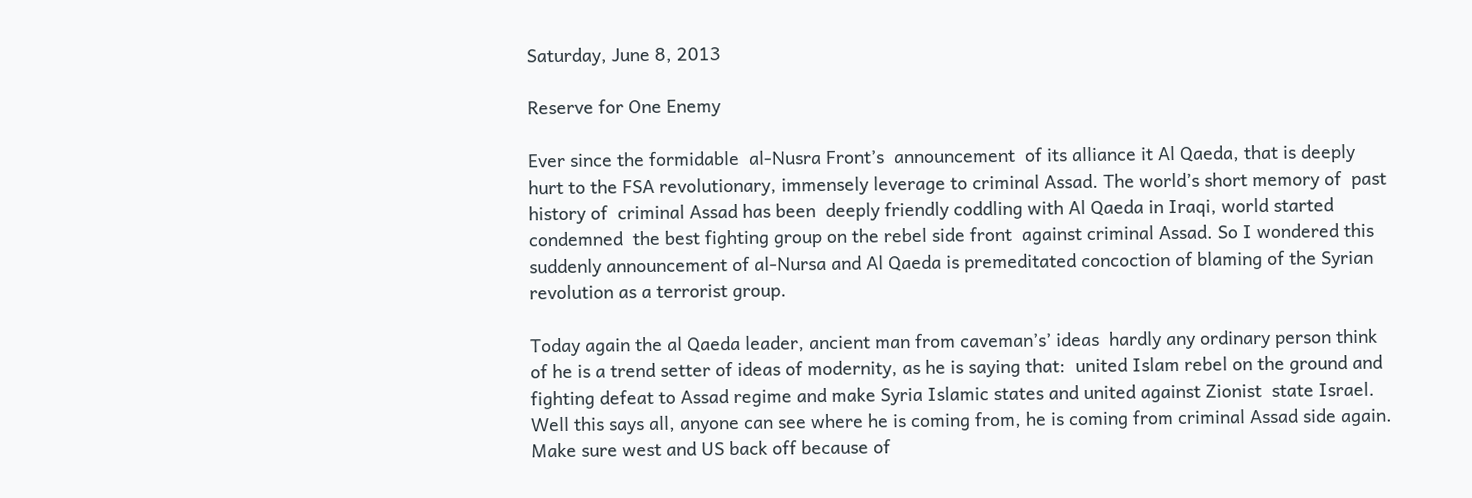Saturday, June 8, 2013

Reserve for One Enemy

Ever since the formidable  al-Nusra Front’s  announcement  of its alliance it Al Qaeda, that is deeply hurt to the FSA revolutionary, immensely leverage to criminal Assad. The world’s short memory of  past history of  criminal Assad has been  deeply friendly coddling with Al Qaeda in Iraqi, world started condemned  the best fighting group on the rebel side front  against criminal Assad. So I wondered this suddenly announcement of al-Nursa and Al Qaeda is premeditated concoction of blaming of the Syrian revolution as a terrorist group.

Today again the al Qaeda leader, ancient man from caveman’s’ ideas  hardly any ordinary person think of he is a trend setter of ideas of modernity, as he is saying that:  united Islam rebel on the ground and fighting defeat to Assad regime and make Syria Islamic states and united against Zionist  state Israel.  Well this says all, anyone can see where he is coming from, he is coming from criminal Assad side again. Make sure west and US back off because of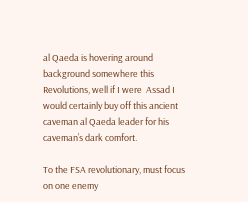al Qaeda is hovering around background somewhere this Revolutions, well if I were  Assad I would certainly buy off this ancient caveman al Qaeda leader for his caveman’s dark comfort.

To the FSA revolutionary, must focus on one enemy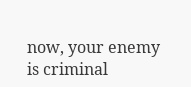now, your enemy is criminal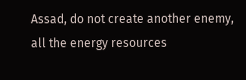Assad, do not create another enemy, all the energy resources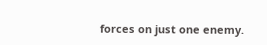forces on just one enemy.